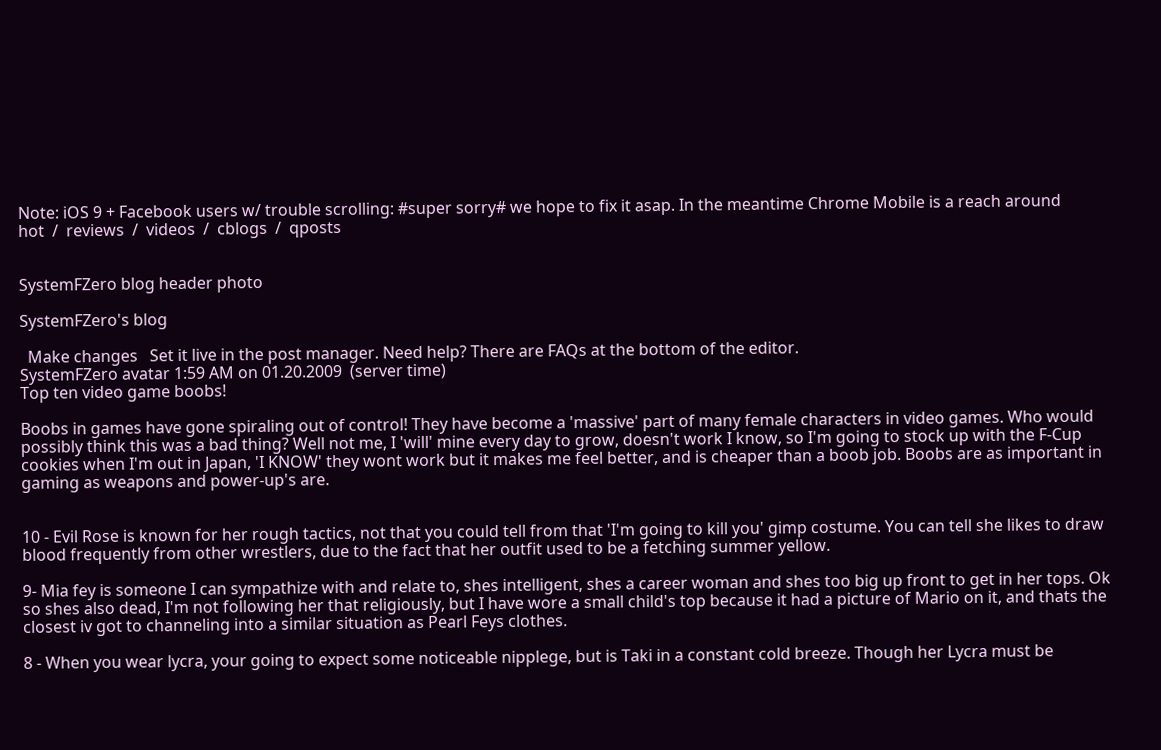Note: iOS 9 + Facebook users w/ trouble scrolling: #super sorry# we hope to fix it asap. In the meantime Chrome Mobile is a reach around
hot  /  reviews  /  videos  /  cblogs  /  qposts


SystemFZero blog header photo

SystemFZero's blog

  Make changes   Set it live in the post manager. Need help? There are FAQs at the bottom of the editor.
SystemFZero avatar 1:59 AM on 01.20.2009  (server time)
Top ten video game boobs!

Boobs in games have gone spiraling out of control! They have become a 'massive' part of many female characters in video games. Who would possibly think this was a bad thing? Well not me, I 'will' mine every day to grow, doesn't work I know, so I'm going to stock up with the F-Cup cookies when I'm out in Japan, 'I KNOW' they wont work but it makes me feel better, and is cheaper than a boob job. Boobs are as important in gaming as weapons and power-up's are.


10 - Evil Rose is known for her rough tactics, not that you could tell from that 'I'm going to kill you' gimp costume. You can tell she likes to draw blood frequently from other wrestlers, due to the fact that her outfit used to be a fetching summer yellow.

9- Mia fey is someone I can sympathize with and relate to, shes intelligent, shes a career woman and shes too big up front to get in her tops. Ok so shes also dead, I'm not following her that religiously, but I have wore a small child's top because it had a picture of Mario on it, and thats the closest iv got to channeling into a similar situation as Pearl Feys clothes.

8 - When you wear lycra, your going to expect some noticeable nipplege, but is Taki in a constant cold breeze. Though her Lycra must be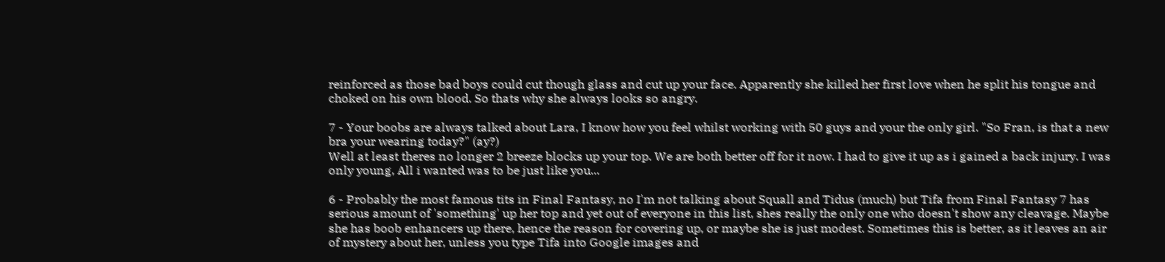reinforced as those bad boys could cut though glass and cut up your face. Apparently she killed her first love when he split his tongue and choked on his own blood. So thats why she always looks so angry.

7 - Your boobs are always talked about Lara, I know how you feel whilst working with 50 guys and your the only girl. "So Fran, is that a new bra your wearing today?" (ay?)
Well at least theres no longer 2 breeze blocks up your top. We are both better off for it now. I had to give it up as i gained a back injury. I was only young, All i wanted was to be just like you...

6 - Probably the most famous tits in Final Fantasy, no I'm not talking about Squall and Tidus (much) but Tifa from Final Fantasy 7 has serious amount of 'something' up her top and yet out of everyone in this list, shes really the only one who doesn't show any cleavage. Maybe she has boob enhancers up there, hence the reason for covering up, or maybe she is just modest. Sometimes this is better, as it leaves an air of mystery about her, unless you type Tifa into Google images and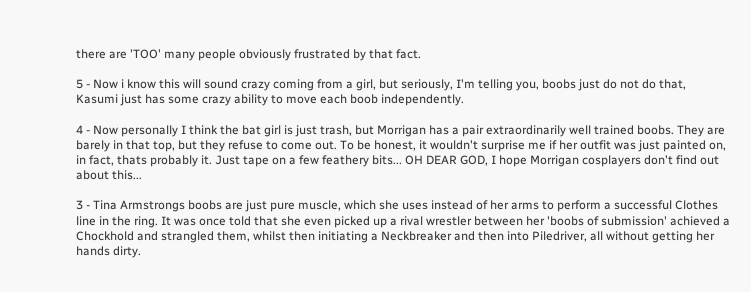there are 'TOO' many people obviously frustrated by that fact.

5 - Now i know this will sound crazy coming from a girl, but seriously, I'm telling you, boobs just do not do that, Kasumi just has some crazy ability to move each boob independently.

4 - Now personally I think the bat girl is just trash, but Morrigan has a pair extraordinarily well trained boobs. They are barely in that top, but they refuse to come out. To be honest, it wouldn't surprise me if her outfit was just painted on, in fact, thats probably it. Just tape on a few feathery bits... OH DEAR GOD, I hope Morrigan cosplayers don't find out about this...

3 - Tina Armstrongs boobs are just pure muscle, which she uses instead of her arms to perform a successful Clothes line in the ring. It was once told that she even picked up a rival wrestler between her 'boobs of submission' achieved a Chockhold and strangled them, whilst then initiating a Neckbreaker and then into Piledriver, all without getting her hands dirty.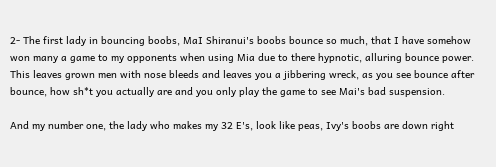2- The first lady in bouncing boobs, MaI Shiranui's boobs bounce so much, that I have somehow won many a game to my opponents when using Mia due to there hypnotic, alluring bounce power. This leaves grown men with nose bleeds and leaves you a jibbering wreck, as you see bounce after bounce, how sh*t you actually are and you only play the game to see Mai's bad suspension.

And my number one, the lady who makes my 32 E's, look like peas, Ivy's boobs are down right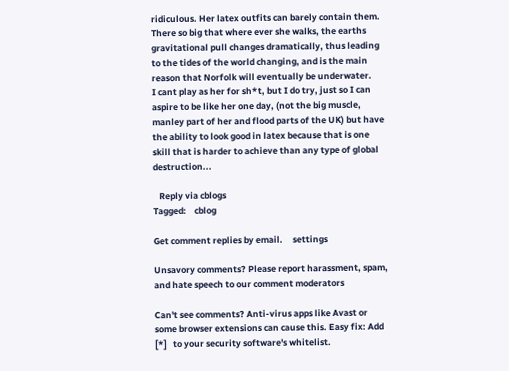ridiculous. Her latex outfits can barely contain them. There so big that where ever she walks, the earths gravitational pull changes dramatically, thus leading to the tides of the world changing, and is the main reason that Norfolk will eventually be underwater.
I cant play as her for sh*t, but I do try, just so I can aspire to be like her one day, (not the big muscle, manley part of her and flood parts of the UK) but have the ability to look good in latex because that is one skill that is harder to achieve than any type of global destruction...

   Reply via cblogs
Tagged:    cblog

Get comment replies by email.     settings

Unsavory comments? Please report harassment, spam, and hate speech to our comment moderators

Can't see comments? Anti-virus apps like Avast or some browser extensions can cause this. Easy fix: Add   [*]   to your security software's whitelist.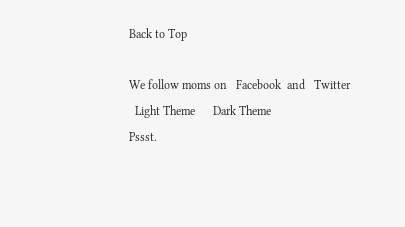Back to Top

We follow moms on   Facebook  and   Twitter
  Light Theme      Dark Theme
Pssst.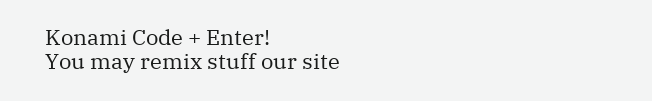Konami Code + Enter!
You may remix stuff our site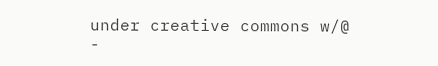under creative commons w/@
-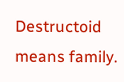Destructoid means family.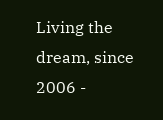Living the dream, since 2006 -